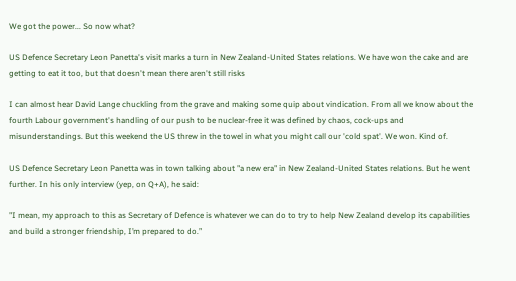We got the power... So now what?

US Defence Secretary Leon Panetta's visit marks a turn in New Zealand-United States relations. We have won the cake and are getting to eat it too, but that doesn't mean there aren't still risks

I can almost hear David Lange chuckling from the grave and making some quip about vindication. From all we know about the fourth Labour government's handling of our push to be nuclear-free it was defined by chaos, cock-ups and misunderstandings. But this weekend the US threw in the towel in what you might call our 'cold spat'. We won. Kind of.

US Defence Secretary Leon Panetta was in town talking about "a new era" in New Zealand-United States relations. But he went further. In his only interview (yep, on Q+A), he said:

"I mean, my approach to this as Secretary of Defence is whatever we can do to try to help New Zealand develop its capabilities and build a stronger friendship, I’m prepared to do.”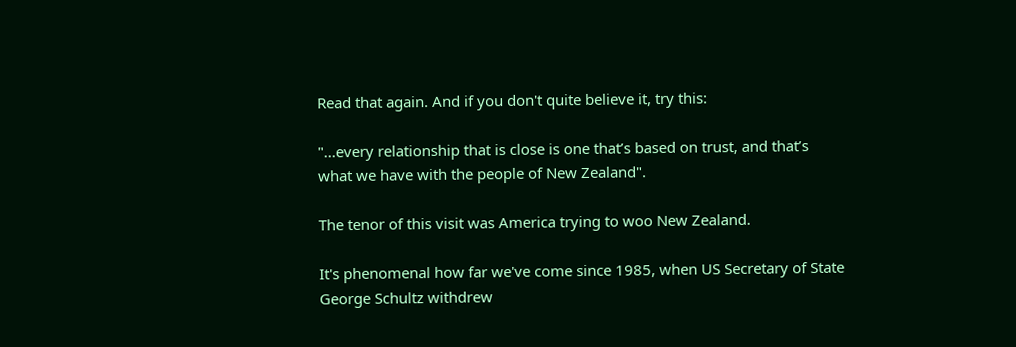Read that again. And if you don't quite believe it, try this:

"...every relationship that is close is one that’s based on trust, and that’s what we have with the people of New Zealand".

The tenor of this visit was America trying to woo New Zealand.

It's phenomenal how far we've come since 1985, when US Secretary of State George Schultz withdrew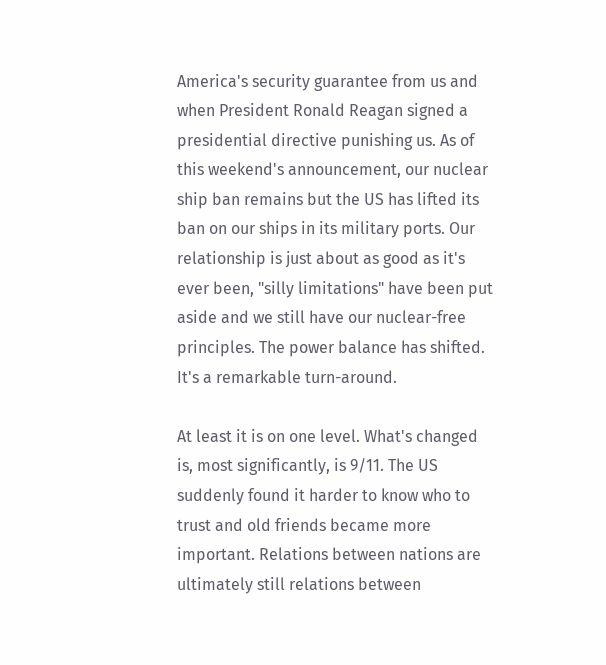America's security guarantee from us and when President Ronald Reagan signed a presidential directive punishing us. As of this weekend's announcement, our nuclear ship ban remains but the US has lifted its ban on our ships in its military ports. Our relationship is just about as good as it's ever been, "silly limitations" have been put aside and we still have our nuclear-free principles. The power balance has shifted. It's a remarkable turn-around.

At least it is on one level. What's changed is, most significantly, is 9/11. The US suddenly found it harder to know who to trust and old friends became more important. Relations between nations are ultimately still relations between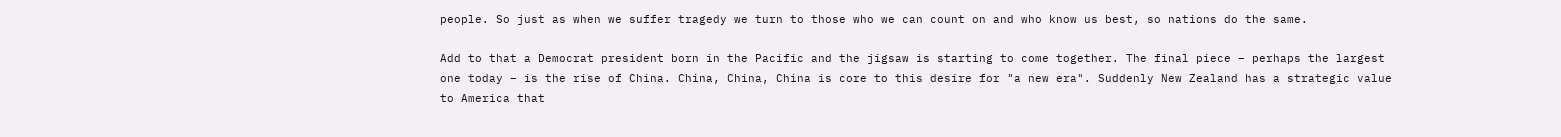people. So just as when we suffer tragedy we turn to those who we can count on and who know us best, so nations do the same.

Add to that a Democrat president born in the Pacific and the jigsaw is starting to come together. The final piece – perhaps the largest one today – is the rise of China. China, China, China is core to this desire for "a new era". Suddenly New Zealand has a strategic value to America that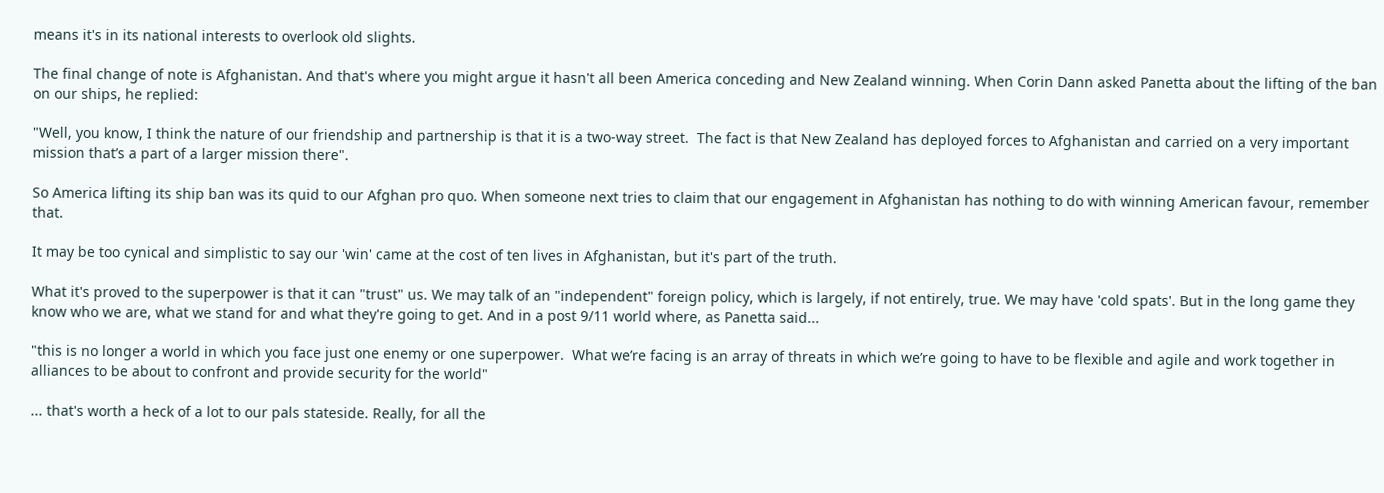means it's in its national interests to overlook old slights.

The final change of note is Afghanistan. And that's where you might argue it hasn't all been America conceding and New Zealand winning. When Corin Dann asked Panetta about the lifting of the ban on our ships, he replied:

"Well, you know, I think the nature of our friendship and partnership is that it is a two-way street.  The fact is that New Zealand has deployed forces to Afghanistan and carried on a very important mission that’s a part of a larger mission there".

So America lifting its ship ban was its quid to our Afghan pro quo. When someone next tries to claim that our engagement in Afghanistan has nothing to do with winning American favour, remember that.

It may be too cynical and simplistic to say our 'win' came at the cost of ten lives in Afghanistan, but it's part of the truth.

What it's proved to the superpower is that it can "trust" us. We may talk of an "independent" foreign policy, which is largely, if not entirely, true. We may have 'cold spats'. But in the long game they know who we are, what we stand for and what they're going to get. And in a post 9/11 world where, as Panetta said...

"this is no longer a world in which you face just one enemy or one superpower.  What we’re facing is an array of threats in which we’re going to have to be flexible and agile and work together in alliances to be about to confront and provide security for the world"

... that's worth a heck of a lot to our pals stateside. Really, for all the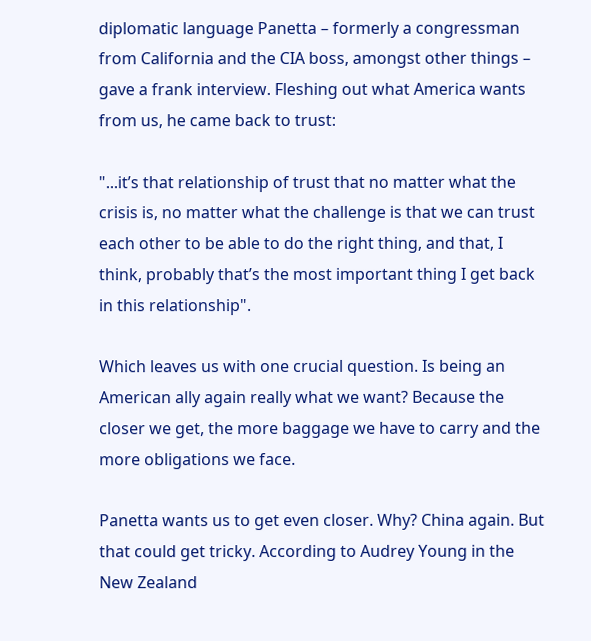diplomatic language Panetta – formerly a congressman from California and the CIA boss, amongst other things – gave a frank interview. Fleshing out what America wants from us, he came back to trust:

"...it’s that relationship of trust that no matter what the crisis is, no matter what the challenge is that we can trust each other to be able to do the right thing, and that, I think, probably that’s the most important thing I get back in this relationship".

Which leaves us with one crucial question. Is being an American ally again really what we want? Because the closer we get, the more baggage we have to carry and the more obligations we face.

Panetta wants us to get even closer. Why? China again. But that could get tricky. According to Audrey Young in the New Zealand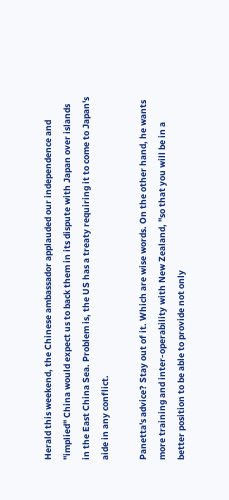Herald this weekend, the Chinese ambassador applauded our independence and "implied" China would expect us to back them in its dispute with Japan over islands in the East China Sea. Problem is, the US has a treaty requiring it to come to Japan's aide in any conflict.

Panetta's advice? Stay out of it. Which are wise words. On the other hand, he wants more training and inter-operability with New Zealand, "so that you will be in a better position to be able to provide not only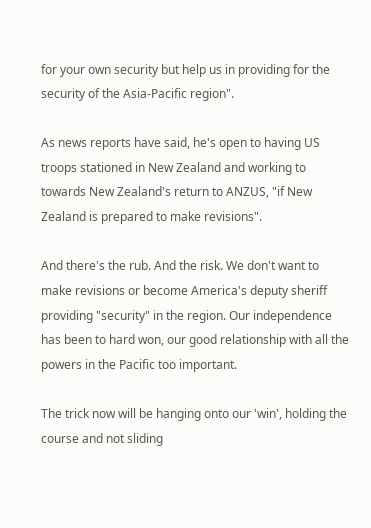for your own security but help us in providing for the security of the Asia-Pacific region".

As news reports have said, he's open to having US troops stationed in New Zealand and working to towards New Zealand's return to ANZUS, "if New Zealand is prepared to make revisions".

And there's the rub. And the risk. We don't want to make revisions or become America's deputy sheriff providing "security" in the region. Our independence has been to hard won, our good relationship with all the powers in the Pacific too important.

The trick now will be hanging onto our 'win', holding the course and not sliding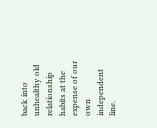back into unhealthy old relationship habits at the expense of our own independent line.